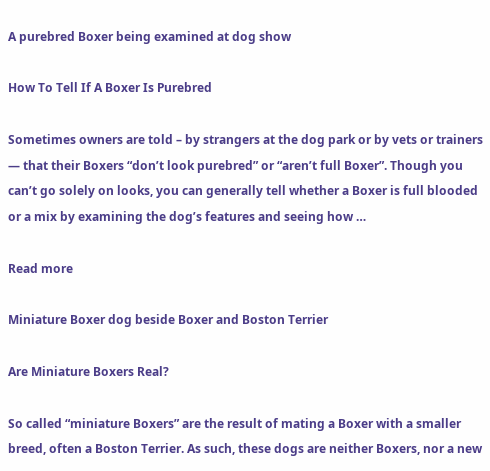A purebred Boxer being examined at dog show

How To Tell If A Boxer Is Purebred

Sometimes owners are told – by strangers at the dog park or by vets or trainers — that their Boxers “don’t look purebred” or “aren’t full Boxer”. Though you can’t go solely on looks, you can generally tell whether a Boxer is full blooded or a mix by examining the dog’s features and seeing how …

Read more

Miniature Boxer dog beside Boxer and Boston Terrier

Are Miniature Boxers Real?

So called “miniature Boxers” are the result of mating a Boxer with a smaller breed, often a Boston Terrier. As such, these dogs are neither Boxers, nor a new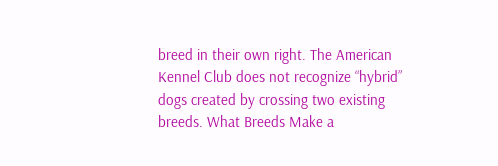breed in their own right. The American Kennel Club does not recognize “hybrid” dogs created by crossing two existing breeds. What Breeds Make a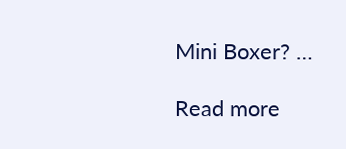Mini Boxer? …

Read more